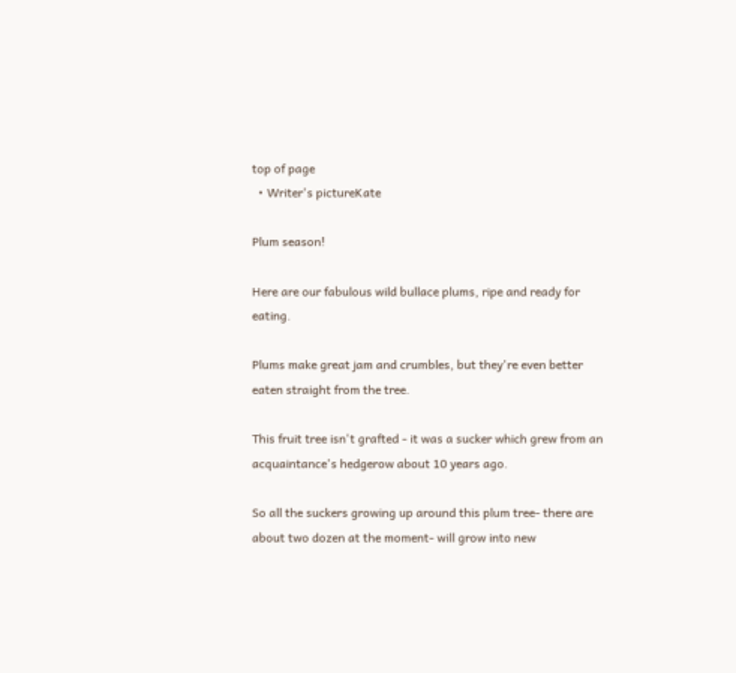top of page
  • Writer's pictureKate

Plum season!

Here are our fabulous wild bullace plums, ripe and ready for eating.

Plums make great jam and crumbles, but they're even better eaten straight from the tree.

This fruit tree isn't grafted - it was a sucker which grew from an acquaintance's hedgerow about 10 years ago.

So all the suckers growing up around this plum tree- there are about two dozen at the moment- will grow into new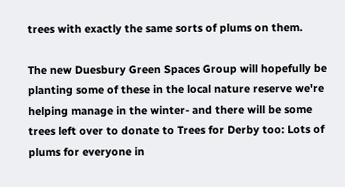trees with exactly the same sorts of plums on them.

The new Duesbury Green Spaces Group will hopefully be planting some of these in the local nature reserve we're helping manage in the winter- and there will be some trees left over to donate to Trees for Derby too: Lots of plums for everyone in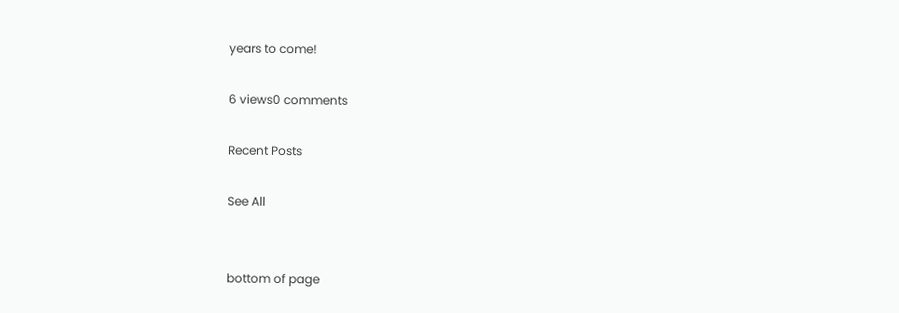years to come!

6 views0 comments

Recent Posts

See All


bottom of page